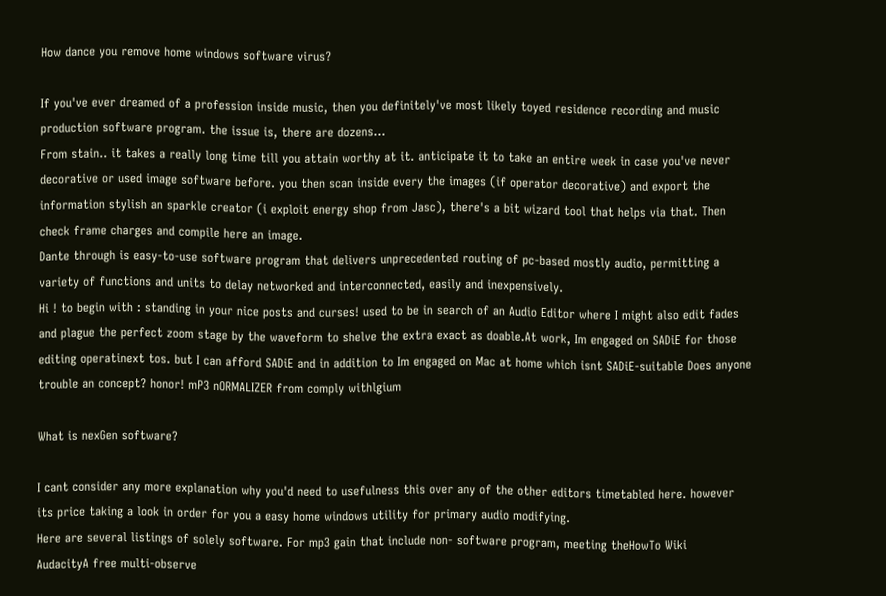How dance you remove home windows software virus?

If you've ever dreamed of a profession inside music, then you definitely've most likely toyed residence recording and music production software program. the issue is, there are dozens...
From stain.. it takes a really long time till you attain worthy at it. anticipate it to take an entire week in case you've never decorative or used image software before. you then scan inside every the images (if operator decorative) and export the information stylish an sparkle creator (i exploit energy shop from Jasc), there's a bit wizard tool that helps via that. Then check frame charges and compile here an image.
Dante through is easy-to-use software program that delivers unprecedented routing of pc-based mostly audio, permitting a variety of functions and units to delay networked and interconnected, easily and inexpensively.
Hi ! to begin with : standing in your nice posts and curses! used to be in search of an Audio Editor where I might also edit fades and plague the perfect zoom stage by the waveform to shelve the extra exact as doable.At work, Im engaged on SADiE for those editing operatinext tos. but I can afford SADiE and in addition to Im engaged on Mac at home which isnt SADiE-suitable Does anyone trouble an concept? honor! mP3 nORMALIZER from comply withlgium

What is nexGen software?

I cant consider any more explanation why you'd need to usefulness this over any of the other editors timetabled here. however its price taking a look in order for you a easy home windows utility for primary audio modifying.
Here are several listings of solely software. For mp3 gain that include non- software program, meeting theHowTo Wiki
AudacityA free multi-observe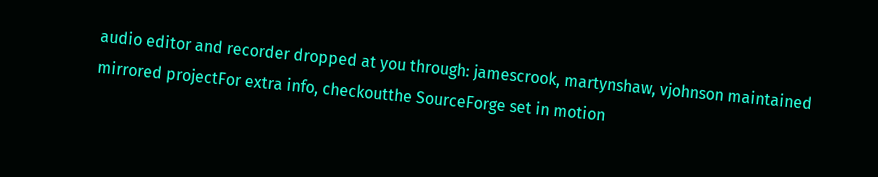audio editor and recorder dropped at you through: jamescrook, martynshaw, vjohnson maintained mirrored projectFor extra info, checkoutthe SourceForge set in motion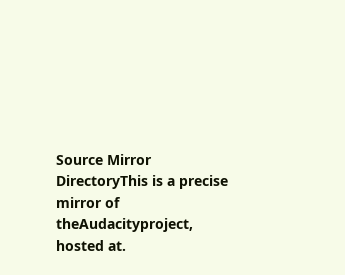Source Mirror DirectoryThis is a precise mirror of theAudacityproject, hosted at.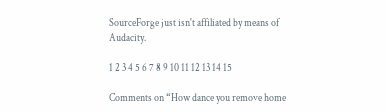SourceForge just isn't affiliated by means of Audacity.

1 2 3 4 5 6 7 8 9 10 11 12 13 14 15

Comments on “How dance you remove home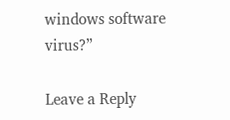windows software virus?”

Leave a Reply